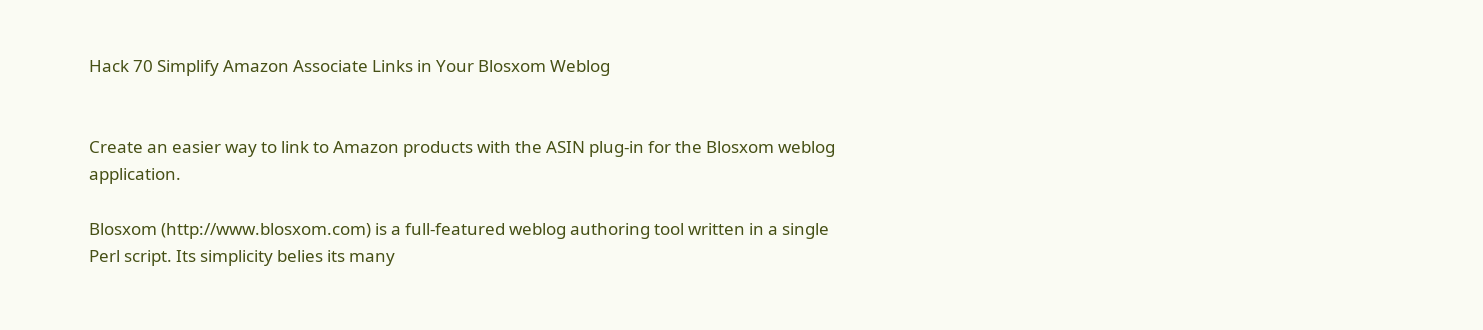Hack 70 Simplify Amazon Associate Links in Your Blosxom Weblog


Create an easier way to link to Amazon products with the ASIN plug-in for the Blosxom weblog application.

Blosxom (http://www.blosxom.com) is a full-featured weblog authoring tool written in a single Perl script. Its simplicity belies its many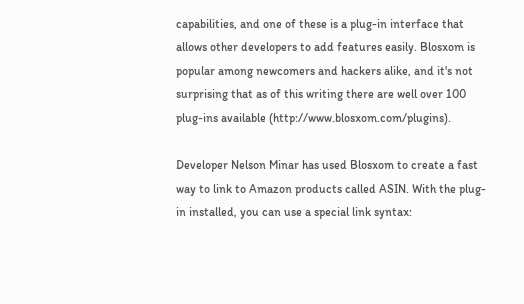capabilities, and one of these is a plug-in interface that allows other developers to add features easily. Blosxom is popular among newcomers and hackers alike, and it's not surprising that as of this writing there are well over 100 plug-ins available (http://www.blosxom.com/plugins).

Developer Nelson Minar has used Blosxom to create a fast way to link to Amazon products called ASIN. With the plug-in installed, you can use a special link syntax: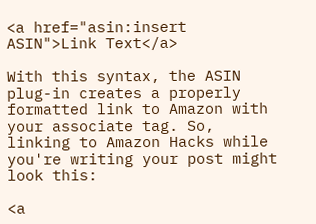<a href="asin:insert ASIN">Link Text</a>

With this syntax, the ASIN plug-in creates a properly formatted link to Amazon with your associate tag. So, linking to Amazon Hacks while you're writing your post might look this:

<a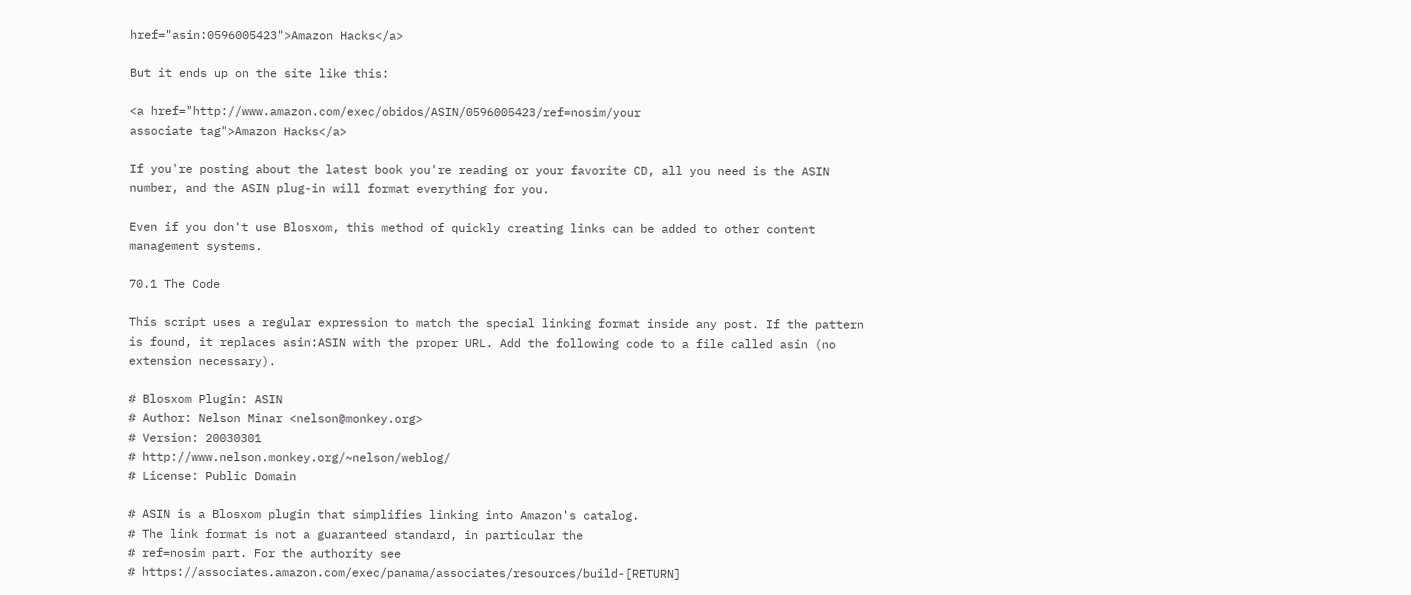href="asin:0596005423">Amazon Hacks</a>

But it ends up on the site like this:

<a href="http://www.amazon.com/exec/obidos/ASIN/0596005423/ref=nosim/your
associate tag">Amazon Hacks</a>

If you're posting about the latest book you're reading or your favorite CD, all you need is the ASIN number, and the ASIN plug-in will format everything for you.

Even if you don't use Blosxom, this method of quickly creating links can be added to other content management systems.

70.1 The Code

This script uses a regular expression to match the special linking format inside any post. If the pattern is found, it replaces asin:ASIN with the proper URL. Add the following code to a file called asin (no extension necessary).

# Blosxom Plugin: ASIN
# Author: Nelson Minar <nelson@monkey.org>
# Version: 20030301
# http://www.nelson.monkey.org/~nelson/weblog/
# License: Public Domain

# ASIN is a Blosxom plugin that simplifies linking into Amazon's catalog.
# The link format is not a guaranteed standard, in particular the
# ref=nosim part. For the authority see
# https://associates.amazon.com/exec/panama/associates/resources/build-[RETURN]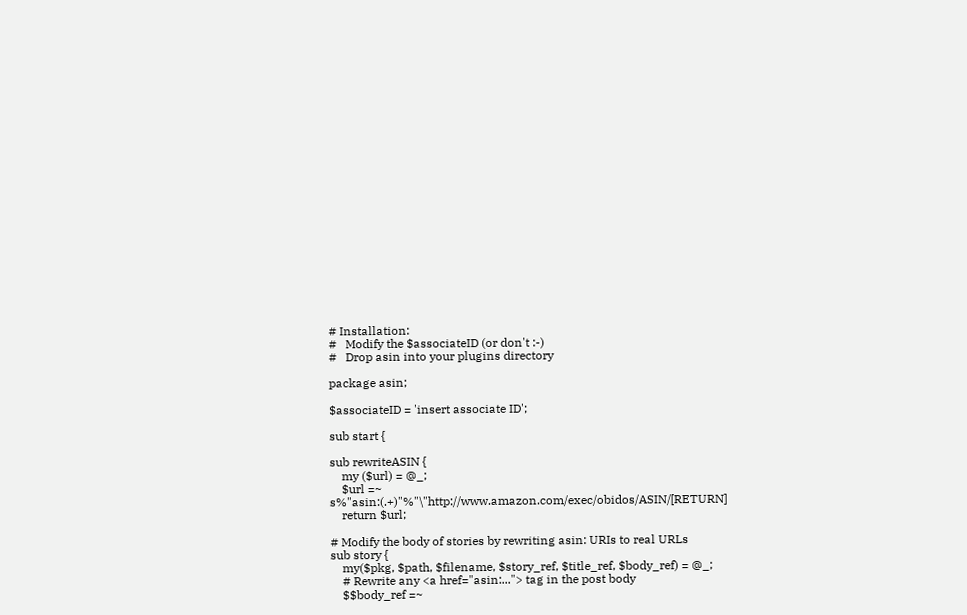# Installation:
#   Modify the $associateID (or don't :-)
#   Drop asin into your plugins directory

package asin;

$associateID = 'insert associate ID';

sub start {

sub rewriteASIN {
    my ($url) = @_;
    $url =~ s%"asin:(.+)"%"\"http://www.amazon.com/exec/obidos/ASIN/[RETURN]
    return $url;

# Modify the body of stories by rewriting asin: URIs to real URLs
sub story {
    my($pkg, $path, $filename, $story_ref, $title_ref, $body_ref) = @_;
    # Rewrite any <a href="asin:..."> tag in the post body
    $$body_ref =~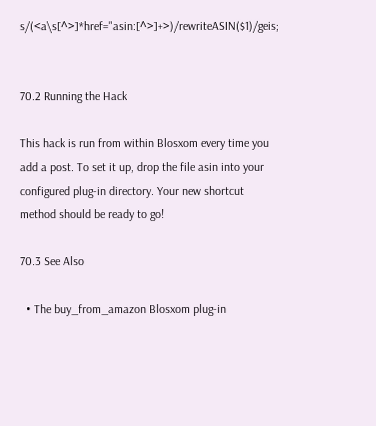s/(<a\s[^>]*href="asin:[^>]+>)/rewriteASIN($1)/geis;


70.2 Running the Hack

This hack is run from within Blosxom every time you add a post. To set it up, drop the file asin into your configured plug-in directory. Your new shortcut method should be ready to go!

70.3 See Also

  • The buy_from_amazon Blosxom plug-in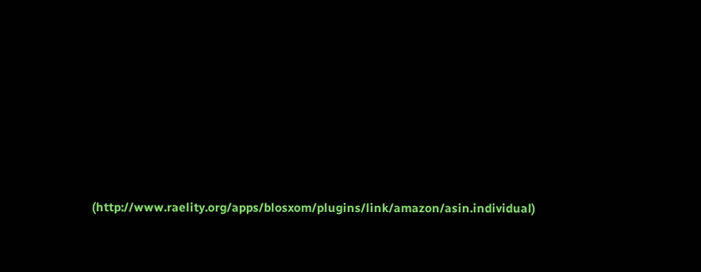(http://www.raelity.org/apps/blosxom/plugins/link/amazon/asin.individual)